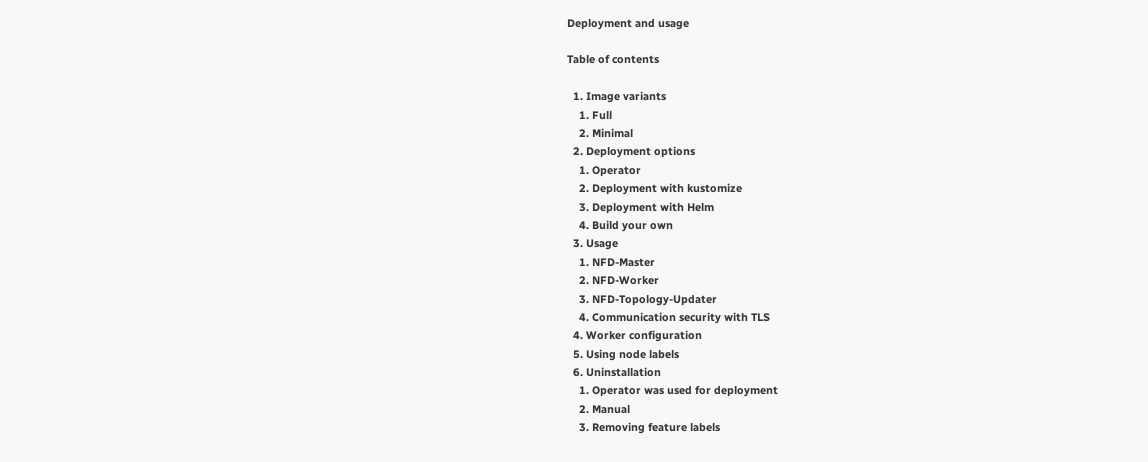Deployment and usage

Table of contents

  1. Image variants
    1. Full
    2. Minimal
  2. Deployment options
    1. Operator
    2. Deployment with kustomize
    3. Deployment with Helm
    4. Build your own
  3. Usage
    1. NFD-Master
    2. NFD-Worker
    3. NFD-Topology-Updater
    4. Communication security with TLS
  4. Worker configuration
  5. Using node labels
  6. Uninstallation
    1. Operator was used for deployment
    2. Manual
    3. Removing feature labels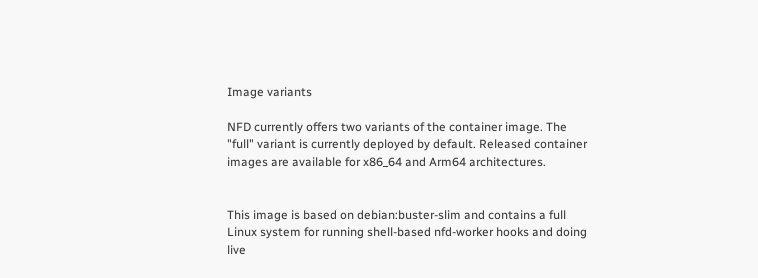Image variants

NFD currently offers two variants of the container image. The "full" variant is currently deployed by default. Released container images are available for x86_64 and Arm64 architectures.


This image is based on debian:buster-slim and contains a full Linux system for running shell-based nfd-worker hooks and doing live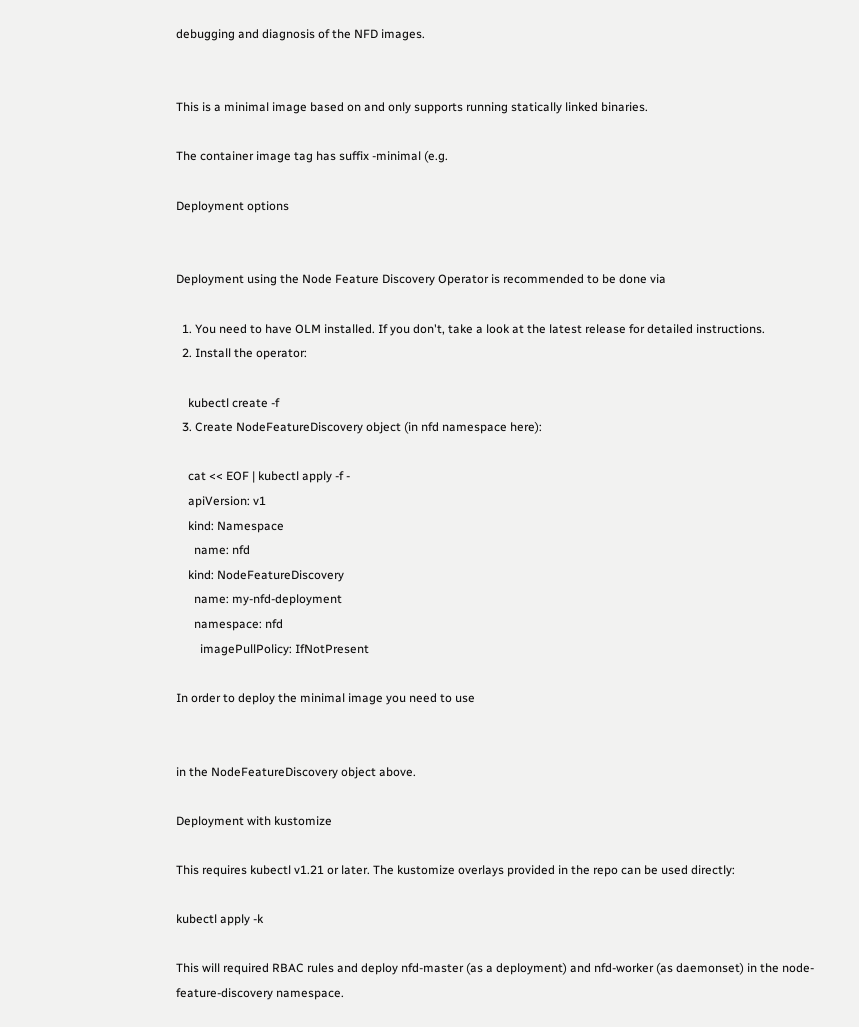debugging and diagnosis of the NFD images.


This is a minimal image based on and only supports running statically linked binaries.

The container image tag has suffix -minimal (e.g.

Deployment options


Deployment using the Node Feature Discovery Operator is recommended to be done via

  1. You need to have OLM installed. If you don't, take a look at the latest release for detailed instructions.
  2. Install the operator:

    kubectl create -f
  3. Create NodeFeatureDiscovery object (in nfd namespace here):

    cat << EOF | kubectl apply -f -
    apiVersion: v1
    kind: Namespace
      name: nfd
    kind: NodeFeatureDiscovery
      name: my-nfd-deployment
      namespace: nfd
        imagePullPolicy: IfNotPresent

In order to deploy the minimal image you need to use


in the NodeFeatureDiscovery object above.

Deployment with kustomize

This requires kubectl v1.21 or later. The kustomize overlays provided in the repo can be used directly:

kubectl apply -k

This will required RBAC rules and deploy nfd-master (as a deployment) and nfd-worker (as daemonset) in the node-feature-discovery namespace.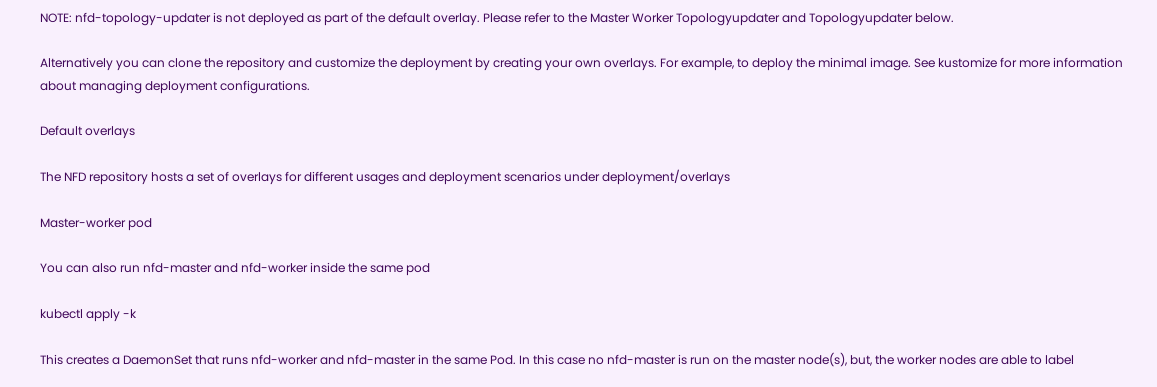NOTE: nfd-topology-updater is not deployed as part of the default overlay. Please refer to the Master Worker Topologyupdater and Topologyupdater below.

Alternatively you can clone the repository and customize the deployment by creating your own overlays. For example, to deploy the minimal image. See kustomize for more information about managing deployment configurations.

Default overlays

The NFD repository hosts a set of overlays for different usages and deployment scenarios under deployment/overlays

Master-worker pod

You can also run nfd-master and nfd-worker inside the same pod

kubectl apply -k

This creates a DaemonSet that runs nfd-worker and nfd-master in the same Pod. In this case no nfd-master is run on the master node(s), but, the worker nodes are able to label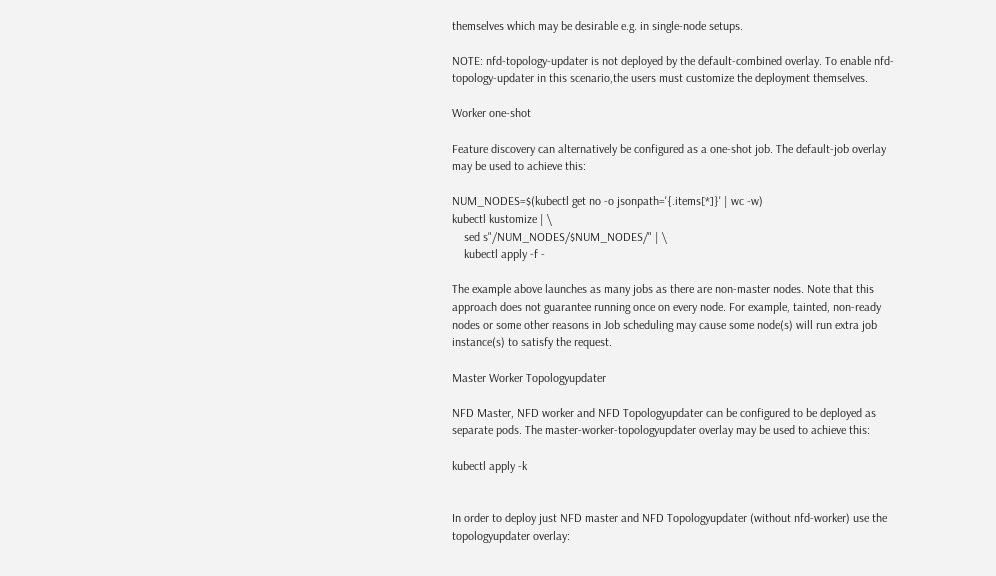themselves which may be desirable e.g. in single-node setups.

NOTE: nfd-topology-updater is not deployed by the default-combined overlay. To enable nfd-topology-updater in this scenario,the users must customize the deployment themselves.

Worker one-shot

Feature discovery can alternatively be configured as a one-shot job. The default-job overlay may be used to achieve this:

NUM_NODES=$(kubectl get no -o jsonpath='{.items[*]}' | wc -w)
kubectl kustomize | \
    sed s"/NUM_NODES/$NUM_NODES/" | \
    kubectl apply -f -

The example above launches as many jobs as there are non-master nodes. Note that this approach does not guarantee running once on every node. For example, tainted, non-ready nodes or some other reasons in Job scheduling may cause some node(s) will run extra job instance(s) to satisfy the request.

Master Worker Topologyupdater

NFD Master, NFD worker and NFD Topologyupdater can be configured to be deployed as separate pods. The master-worker-topologyupdater overlay may be used to achieve this:

kubectl apply -k


In order to deploy just NFD master and NFD Topologyupdater (without nfd-worker) use the topologyupdater overlay: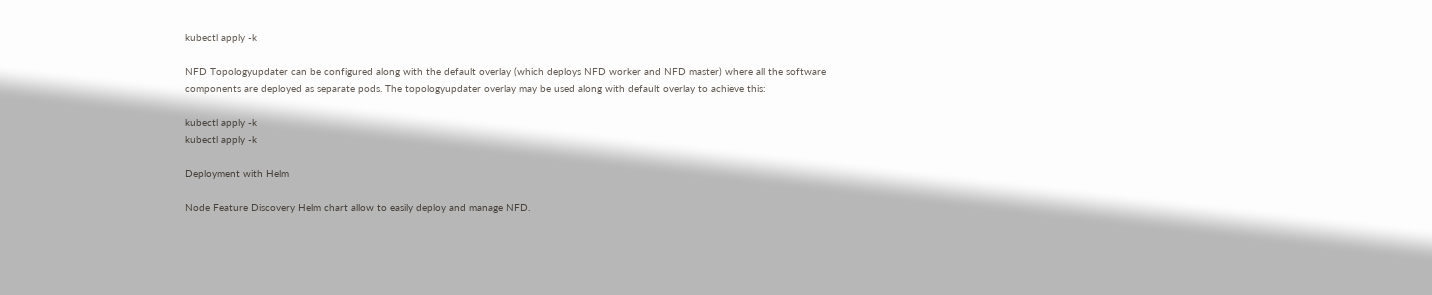kubectl apply -k

NFD Topologyupdater can be configured along with the default overlay (which deploys NFD worker and NFD master) where all the software components are deployed as separate pods. The topologyupdater overlay may be used along with default overlay to achieve this:

kubectl apply -k
kubectl apply -k

Deployment with Helm

Node Feature Discovery Helm chart allow to easily deploy and manage NFD.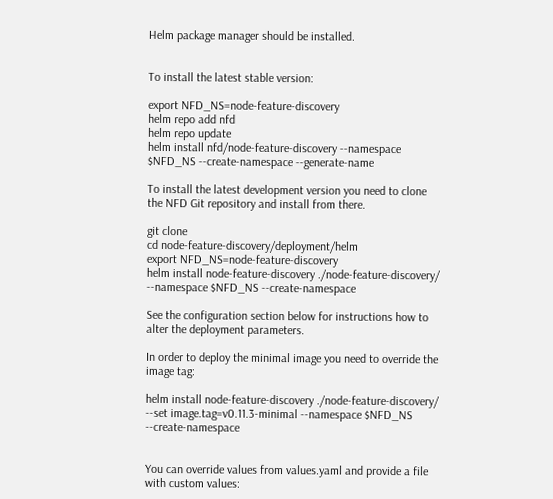Helm package manager should be installed.


To install the latest stable version:

export NFD_NS=node-feature-discovery
helm repo add nfd
helm repo update
helm install nfd/node-feature-discovery --namespace $NFD_NS --create-namespace --generate-name

To install the latest development version you need to clone the NFD Git repository and install from there.

git clone
cd node-feature-discovery/deployment/helm
export NFD_NS=node-feature-discovery
helm install node-feature-discovery ./node-feature-discovery/ --namespace $NFD_NS --create-namespace

See the configuration section below for instructions how to alter the deployment parameters.

In order to deploy the minimal image you need to override the image tag:

helm install node-feature-discovery ./node-feature-discovery/ --set image.tag=v0.11.3-minimal --namespace $NFD_NS --create-namespace


You can override values from values.yaml and provide a file with custom values: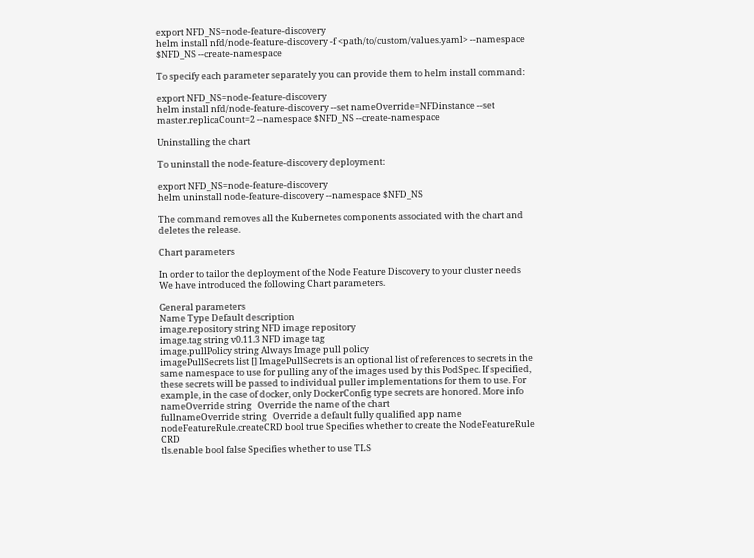export NFD_NS=node-feature-discovery
helm install nfd/node-feature-discovery -f <path/to/custom/values.yaml> --namespace $NFD_NS --create-namespace

To specify each parameter separately you can provide them to helm install command:

export NFD_NS=node-feature-discovery
helm install nfd/node-feature-discovery --set nameOverride=NFDinstance --set master.replicaCount=2 --namespace $NFD_NS --create-namespace

Uninstalling the chart

To uninstall the node-feature-discovery deployment:

export NFD_NS=node-feature-discovery
helm uninstall node-feature-discovery --namespace $NFD_NS

The command removes all the Kubernetes components associated with the chart and deletes the release.

Chart parameters

In order to tailor the deployment of the Node Feature Discovery to your cluster needs We have introduced the following Chart parameters.

General parameters
Name Type Default description
image.repository string NFD image repository
image.tag string v0.11.3 NFD image tag
image.pullPolicy string Always Image pull policy
imagePullSecrets list [] ImagePullSecrets is an optional list of references to secrets in the same namespace to use for pulling any of the images used by this PodSpec. If specified, these secrets will be passed to individual puller implementations for them to use. For example, in the case of docker, only DockerConfig type secrets are honored. More info
nameOverride string   Override the name of the chart
fullnameOverride string   Override a default fully qualified app name
nodeFeatureRule.createCRD bool true Specifies whether to create the NodeFeatureRule CRD
tls.enable bool false Specifies whether to use TLS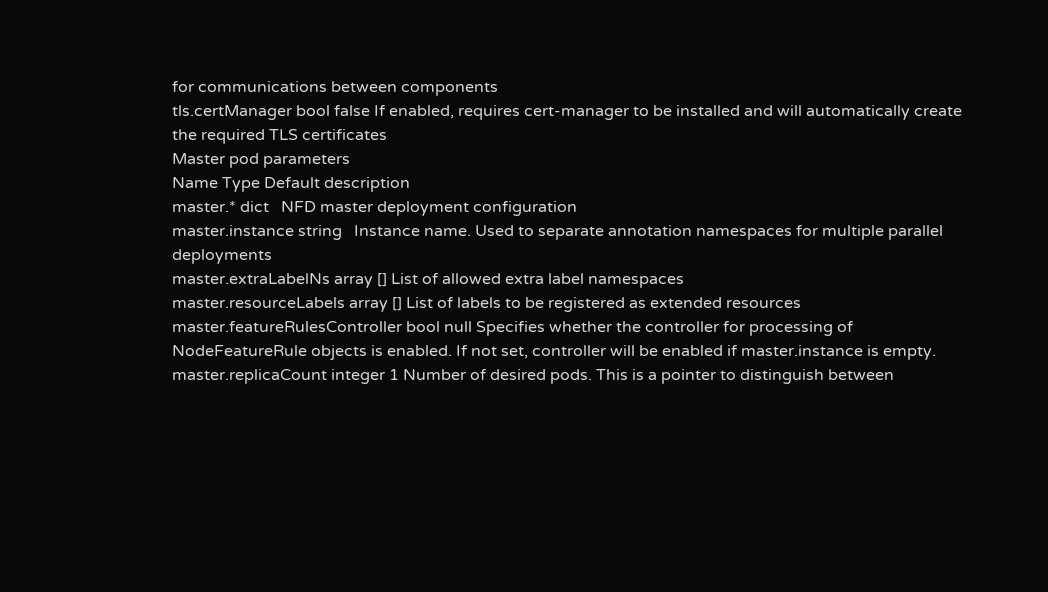for communications between components
tls.certManager bool false If enabled, requires cert-manager to be installed and will automatically create the required TLS certificates
Master pod parameters
Name Type Default description
master.* dict   NFD master deployment configuration
master.instance string   Instance name. Used to separate annotation namespaces for multiple parallel deployments
master.extraLabelNs array [] List of allowed extra label namespaces
master.resourceLabels array [] List of labels to be registered as extended resources
master.featureRulesController bool null Specifies whether the controller for processing of NodeFeatureRule objects is enabled. If not set, controller will be enabled if master.instance is empty.
master.replicaCount integer 1 Number of desired pods. This is a pointer to distinguish between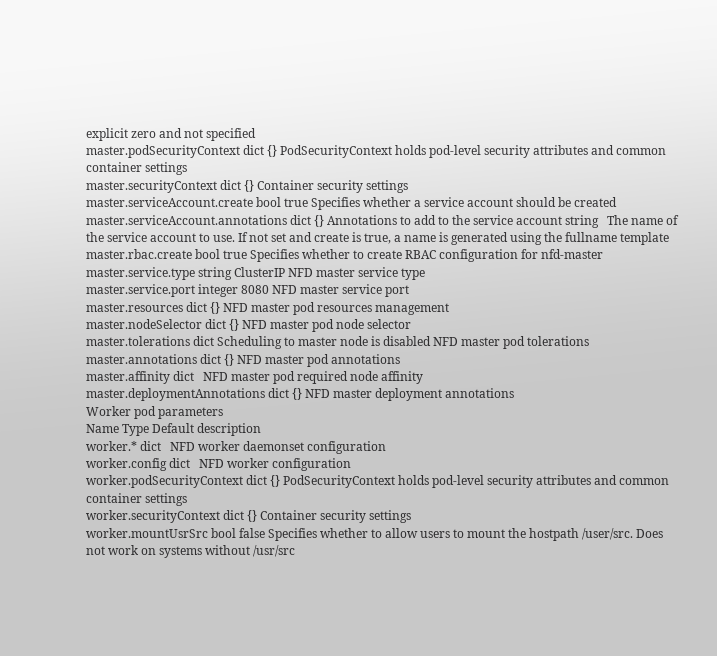explicit zero and not specified
master.podSecurityContext dict {} PodSecurityContext holds pod-level security attributes and common container settings
master.securityContext dict {} Container security settings
master.serviceAccount.create bool true Specifies whether a service account should be created
master.serviceAccount.annotations dict {} Annotations to add to the service account string   The name of the service account to use. If not set and create is true, a name is generated using the fullname template
master.rbac.create bool true Specifies whether to create RBAC configuration for nfd-master
master.service.type string ClusterIP NFD master service type
master.service.port integer 8080 NFD master service port
master.resources dict {} NFD master pod resources management
master.nodeSelector dict {} NFD master pod node selector
master.tolerations dict Scheduling to master node is disabled NFD master pod tolerations
master.annotations dict {} NFD master pod annotations
master.affinity dict   NFD master pod required node affinity
master.deploymentAnnotations dict {} NFD master deployment annotations
Worker pod parameters
Name Type Default description
worker.* dict   NFD worker daemonset configuration
worker.config dict   NFD worker configuration
worker.podSecurityContext dict {} PodSecurityContext holds pod-level security attributes and common container settings
worker.securityContext dict {} Container security settings
worker.mountUsrSrc bool false Specifies whether to allow users to mount the hostpath /user/src. Does not work on systems without /usr/src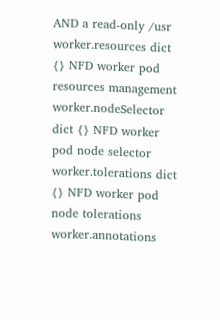AND a read-only /usr
worker.resources dict {} NFD worker pod resources management
worker.nodeSelector dict {} NFD worker pod node selector
worker.tolerations dict {} NFD worker pod node tolerations
worker.annotations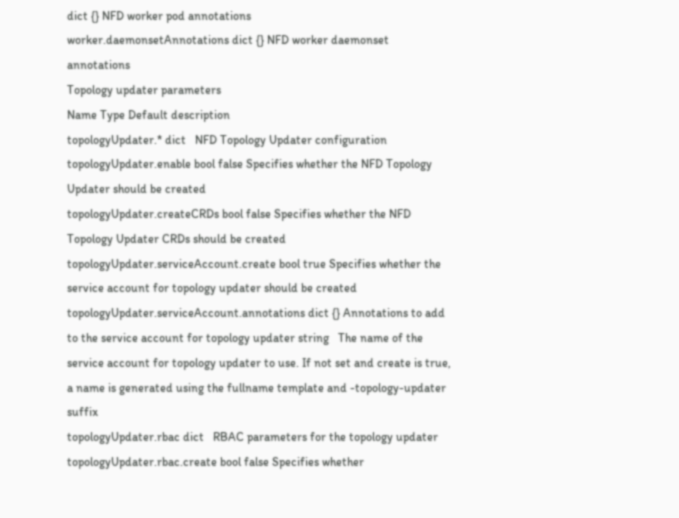dict {} NFD worker pod annotations
worker.daemonsetAnnotations dict {} NFD worker daemonset annotations
Topology updater parameters
Name Type Default description
topologyUpdater.* dict   NFD Topology Updater configuration
topologyUpdater.enable bool false Specifies whether the NFD Topology Updater should be created
topologyUpdater.createCRDs bool false Specifies whether the NFD Topology Updater CRDs should be created
topologyUpdater.serviceAccount.create bool true Specifies whether the service account for topology updater should be created
topologyUpdater.serviceAccount.annotations dict {} Annotations to add to the service account for topology updater string   The name of the service account for topology updater to use. If not set and create is true, a name is generated using the fullname template and -topology-updater suffix
topologyUpdater.rbac dict   RBAC parameters for the topology updater
topologyUpdater.rbac.create bool false Specifies whether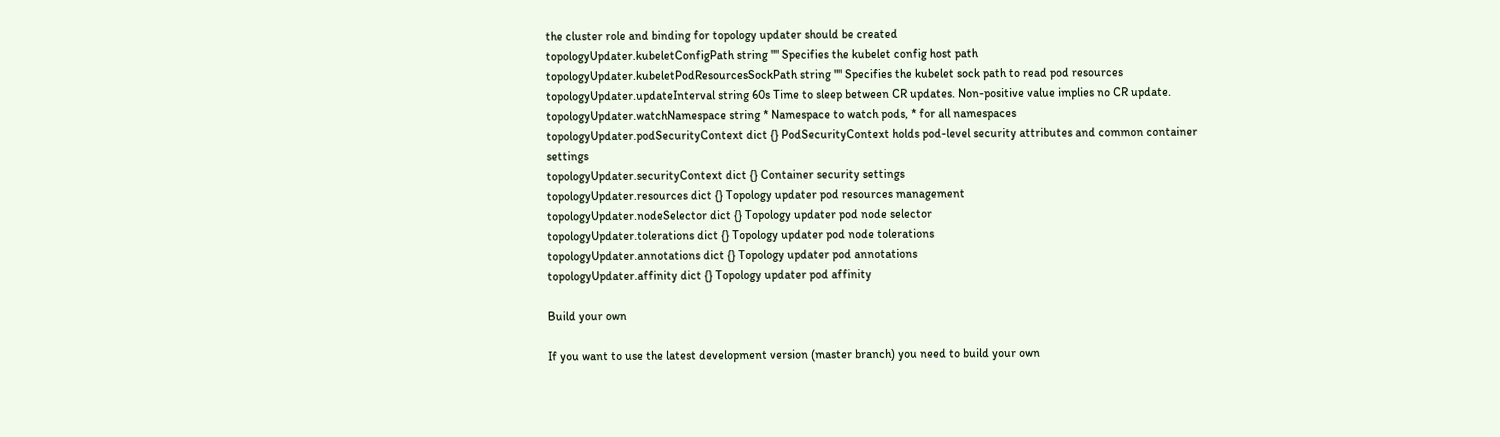the cluster role and binding for topology updater should be created
topologyUpdater.kubeletConfigPath string "" Specifies the kubelet config host path
topologyUpdater.kubeletPodResourcesSockPath string "" Specifies the kubelet sock path to read pod resources
topologyUpdater.updateInterval string 60s Time to sleep between CR updates. Non-positive value implies no CR update.
topologyUpdater.watchNamespace string * Namespace to watch pods, * for all namespaces
topologyUpdater.podSecurityContext dict {} PodSecurityContext holds pod-level security attributes and common container settings
topologyUpdater.securityContext dict {} Container security settings
topologyUpdater.resources dict {} Topology updater pod resources management
topologyUpdater.nodeSelector dict {} Topology updater pod node selector
topologyUpdater.tolerations dict {} Topology updater pod node tolerations
topologyUpdater.annotations dict {} Topology updater pod annotations
topologyUpdater.affinity dict {} Topology updater pod affinity

Build your own

If you want to use the latest development version (master branch) you need to build your own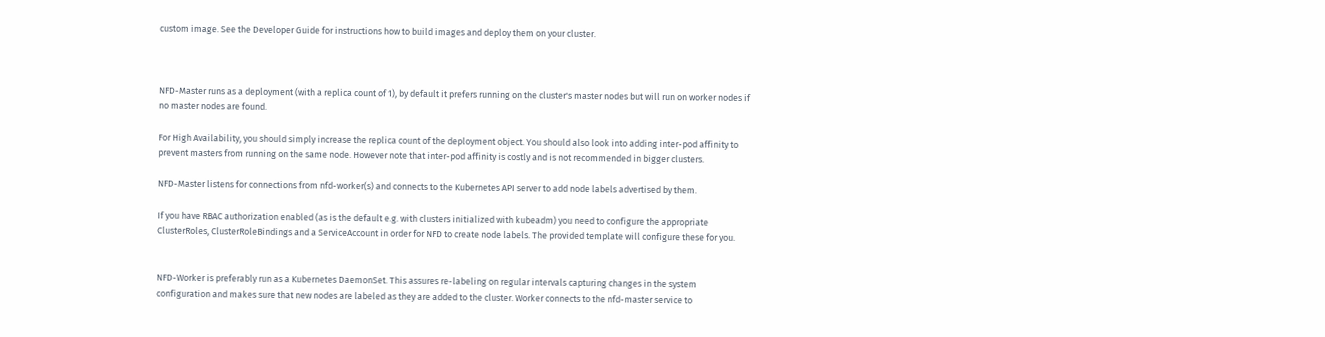custom image. See the Developer Guide for instructions how to build images and deploy them on your cluster.



NFD-Master runs as a deployment (with a replica count of 1), by default it prefers running on the cluster's master nodes but will run on worker nodes if no master nodes are found.

For High Availability, you should simply increase the replica count of the deployment object. You should also look into adding inter-pod affinity to prevent masters from running on the same node. However note that inter-pod affinity is costly and is not recommended in bigger clusters.

NFD-Master listens for connections from nfd-worker(s) and connects to the Kubernetes API server to add node labels advertised by them.

If you have RBAC authorization enabled (as is the default e.g. with clusters initialized with kubeadm) you need to configure the appropriate ClusterRoles, ClusterRoleBindings and a ServiceAccount in order for NFD to create node labels. The provided template will configure these for you.


NFD-Worker is preferably run as a Kubernetes DaemonSet. This assures re-labeling on regular intervals capturing changes in the system configuration and makes sure that new nodes are labeled as they are added to the cluster. Worker connects to the nfd-master service to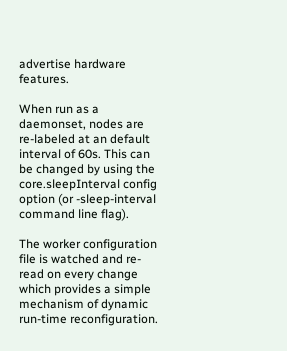advertise hardware features.

When run as a daemonset, nodes are re-labeled at an default interval of 60s. This can be changed by using the core.sleepInterval config option (or -sleep-interval command line flag).

The worker configuration file is watched and re-read on every change which provides a simple mechanism of dynamic run-time reconfiguration.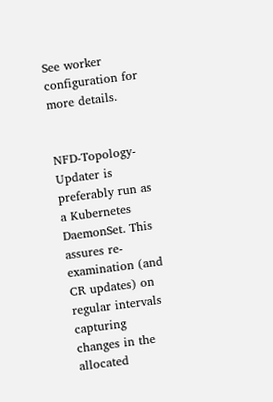See worker configuration for more details.


NFD-Topology-Updater is preferably run as a Kubernetes DaemonSet. This assures re-examination (and CR updates) on regular intervals capturing changes in the allocated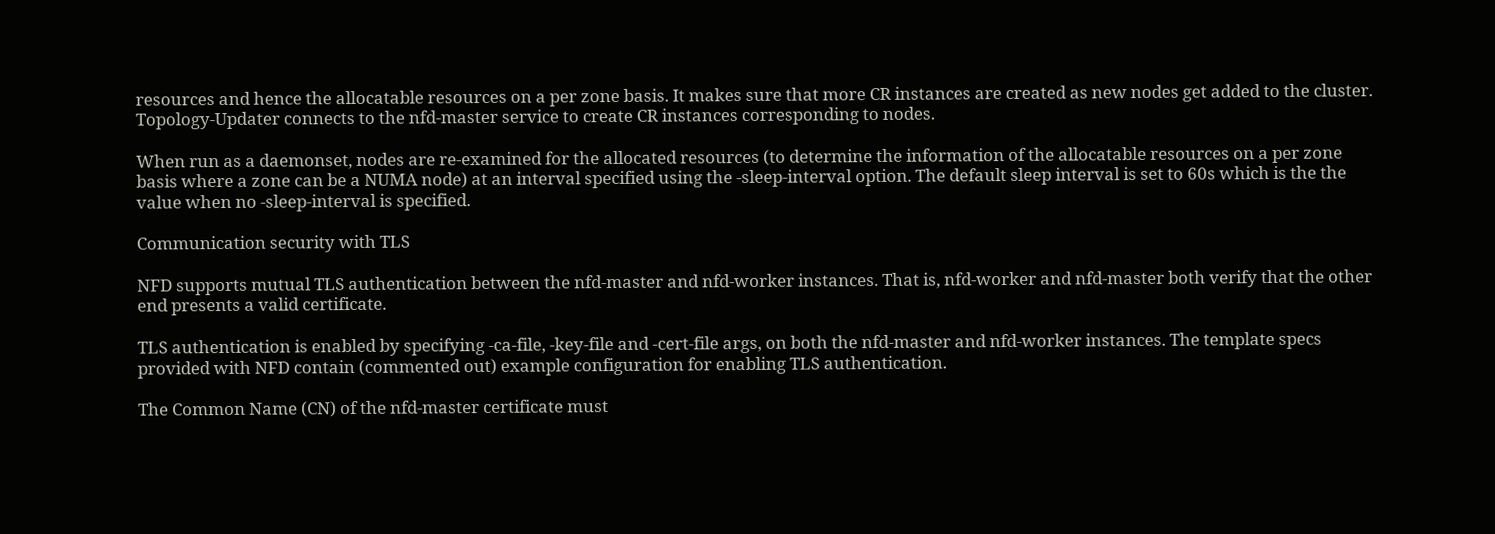resources and hence the allocatable resources on a per zone basis. It makes sure that more CR instances are created as new nodes get added to the cluster. Topology-Updater connects to the nfd-master service to create CR instances corresponding to nodes.

When run as a daemonset, nodes are re-examined for the allocated resources (to determine the information of the allocatable resources on a per zone basis where a zone can be a NUMA node) at an interval specified using the -sleep-interval option. The default sleep interval is set to 60s which is the the value when no -sleep-interval is specified.

Communication security with TLS

NFD supports mutual TLS authentication between the nfd-master and nfd-worker instances. That is, nfd-worker and nfd-master both verify that the other end presents a valid certificate.

TLS authentication is enabled by specifying -ca-file, -key-file and -cert-file args, on both the nfd-master and nfd-worker instances. The template specs provided with NFD contain (commented out) example configuration for enabling TLS authentication.

The Common Name (CN) of the nfd-master certificate must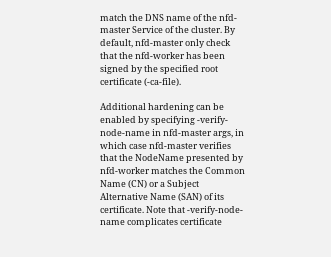match the DNS name of the nfd-master Service of the cluster. By default, nfd-master only check that the nfd-worker has been signed by the specified root certificate (-ca-file).

Additional hardening can be enabled by specifying -verify-node-name in nfd-master args, in which case nfd-master verifies that the NodeName presented by nfd-worker matches the Common Name (CN) or a Subject Alternative Name (SAN) of its certificate. Note that -verify-node-name complicates certificate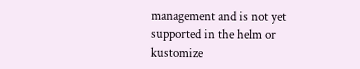management and is not yet supported in the helm or kustomize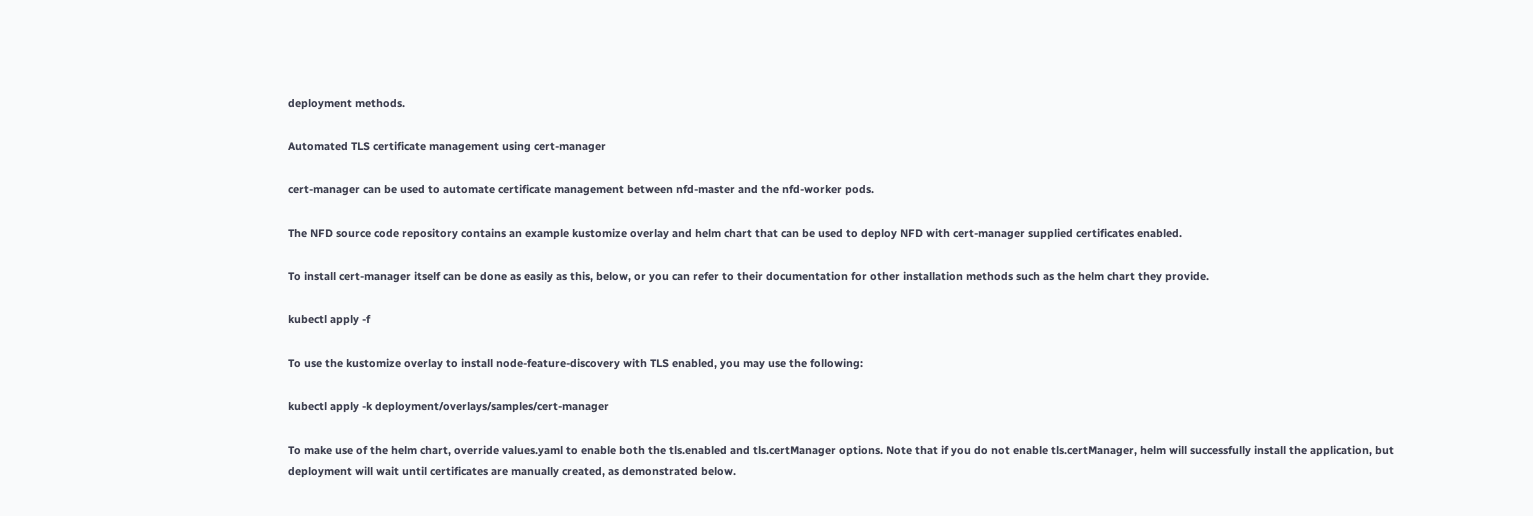deployment methods.

Automated TLS certificate management using cert-manager

cert-manager can be used to automate certificate management between nfd-master and the nfd-worker pods.

The NFD source code repository contains an example kustomize overlay and helm chart that can be used to deploy NFD with cert-manager supplied certificates enabled.

To install cert-manager itself can be done as easily as this, below, or you can refer to their documentation for other installation methods such as the helm chart they provide.

kubectl apply -f

To use the kustomize overlay to install node-feature-discovery with TLS enabled, you may use the following:

kubectl apply -k deployment/overlays/samples/cert-manager

To make use of the helm chart, override values.yaml to enable both the tls.enabled and tls.certManager options. Note that if you do not enable tls.certManager, helm will successfully install the application, but deployment will wait until certificates are manually created, as demonstrated below.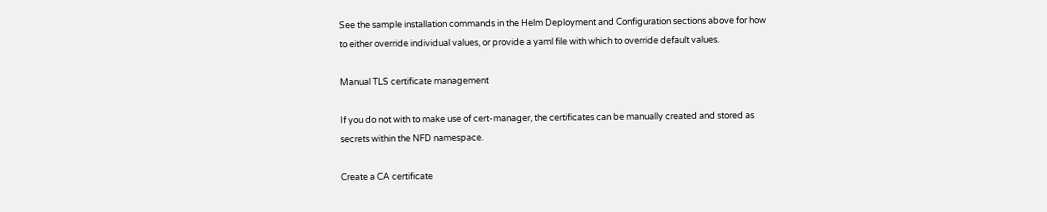See the sample installation commands in the Helm Deployment and Configuration sections above for how to either override individual values, or provide a yaml file with which to override default values.

Manual TLS certificate management

If you do not with to make use of cert-manager, the certificates can be manually created and stored as secrets within the NFD namespace.

Create a CA certificate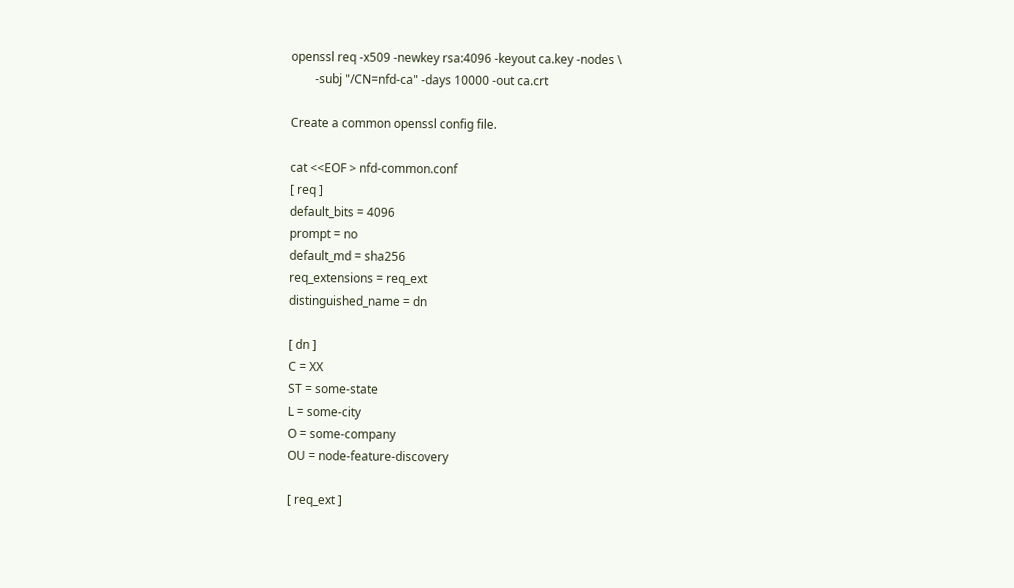openssl req -x509 -newkey rsa:4096 -keyout ca.key -nodes \
        -subj "/CN=nfd-ca" -days 10000 -out ca.crt

Create a common openssl config file.

cat <<EOF > nfd-common.conf
[ req ]
default_bits = 4096
prompt = no
default_md = sha256
req_extensions = req_ext
distinguished_name = dn

[ dn ]
C = XX
ST = some-state
L = some-city
O = some-company
OU = node-feature-discovery

[ req_ext ]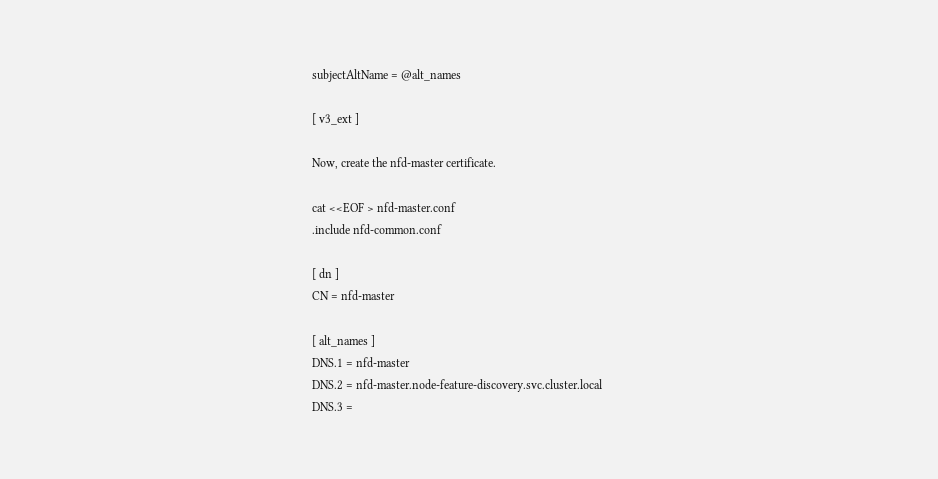subjectAltName = @alt_names

[ v3_ext ]

Now, create the nfd-master certificate.

cat <<EOF > nfd-master.conf
.include nfd-common.conf

[ dn ]
CN = nfd-master

[ alt_names ]
DNS.1 = nfd-master
DNS.2 = nfd-master.node-feature-discovery.svc.cluster.local
DNS.3 =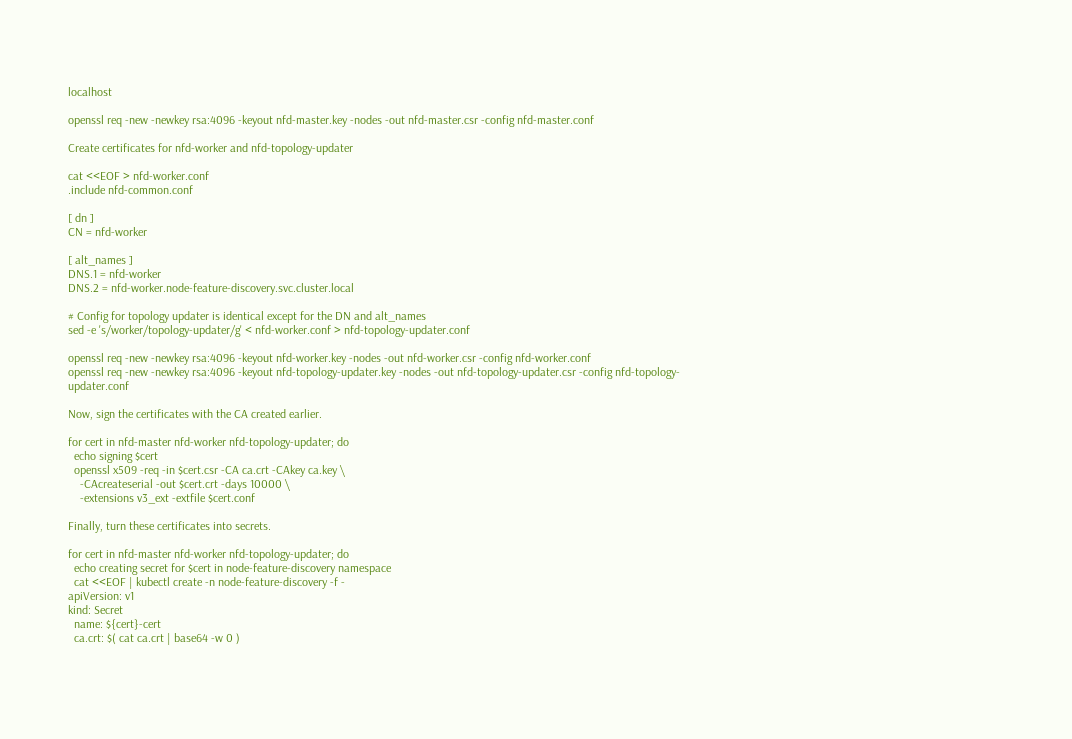localhost

openssl req -new -newkey rsa:4096 -keyout nfd-master.key -nodes -out nfd-master.csr -config nfd-master.conf

Create certificates for nfd-worker and nfd-topology-updater

cat <<EOF > nfd-worker.conf
.include nfd-common.conf

[ dn ]
CN = nfd-worker

[ alt_names ]
DNS.1 = nfd-worker
DNS.2 = nfd-worker.node-feature-discovery.svc.cluster.local

# Config for topology updater is identical except for the DN and alt_names
sed -e 's/worker/topology-updater/g' < nfd-worker.conf > nfd-topology-updater.conf

openssl req -new -newkey rsa:4096 -keyout nfd-worker.key -nodes -out nfd-worker.csr -config nfd-worker.conf
openssl req -new -newkey rsa:4096 -keyout nfd-topology-updater.key -nodes -out nfd-topology-updater.csr -config nfd-topology-updater.conf

Now, sign the certificates with the CA created earlier.

for cert in nfd-master nfd-worker nfd-topology-updater; do
  echo signing $cert
  openssl x509 -req -in $cert.csr -CA ca.crt -CAkey ca.key \
    -CAcreateserial -out $cert.crt -days 10000 \
    -extensions v3_ext -extfile $cert.conf

Finally, turn these certificates into secrets.

for cert in nfd-master nfd-worker nfd-topology-updater; do
  echo creating secret for $cert in node-feature-discovery namespace
  cat <<EOF | kubectl create -n node-feature-discovery -f -
apiVersion: v1
kind: Secret
  name: ${cert}-cert
  ca.crt: $( cat ca.crt | base64 -w 0 )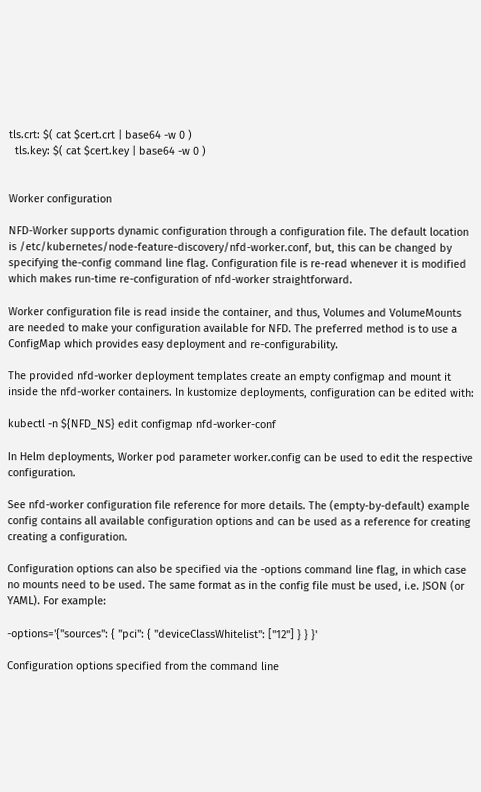tls.crt: $( cat $cert.crt | base64 -w 0 )
  tls.key: $( cat $cert.key | base64 -w 0 )


Worker configuration

NFD-Worker supports dynamic configuration through a configuration file. The default location is /etc/kubernetes/node-feature-discovery/nfd-worker.conf, but, this can be changed by specifying the-config command line flag. Configuration file is re-read whenever it is modified which makes run-time re-configuration of nfd-worker straightforward.

Worker configuration file is read inside the container, and thus, Volumes and VolumeMounts are needed to make your configuration available for NFD. The preferred method is to use a ConfigMap which provides easy deployment and re-configurability.

The provided nfd-worker deployment templates create an empty configmap and mount it inside the nfd-worker containers. In kustomize deployments, configuration can be edited with:

kubectl -n ${NFD_NS} edit configmap nfd-worker-conf

In Helm deployments, Worker pod parameter worker.config can be used to edit the respective configuration.

See nfd-worker configuration file reference for more details. The (empty-by-default) example config contains all available configuration options and can be used as a reference for creating creating a configuration.

Configuration options can also be specified via the -options command line flag, in which case no mounts need to be used. The same format as in the config file must be used, i.e. JSON (or YAML). For example:

-options='{"sources": { "pci": { "deviceClassWhitelist": ["12"] } } }'

Configuration options specified from the command line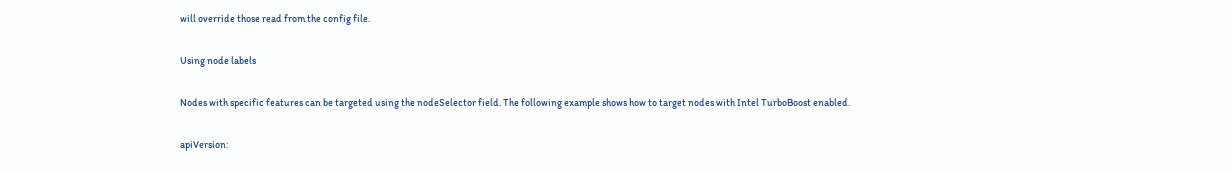will override those read from the config file.

Using node labels

Nodes with specific features can be targeted using the nodeSelector field. The following example shows how to target nodes with Intel TurboBoost enabled.

apiVersion: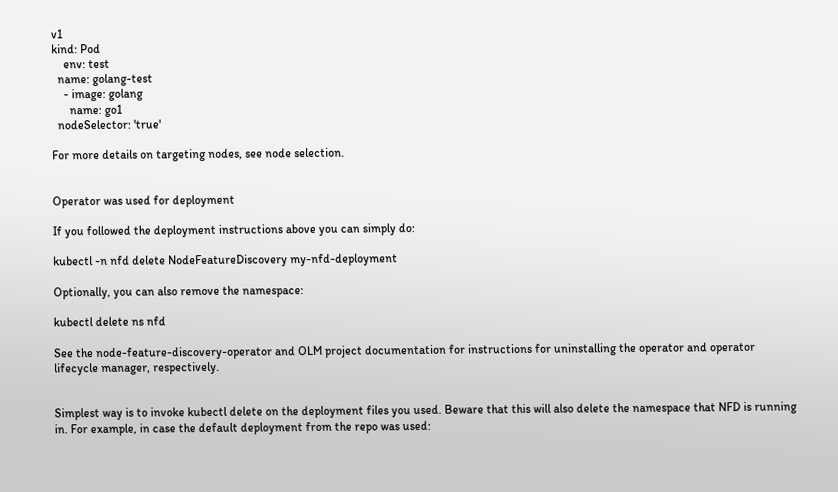v1
kind: Pod
    env: test
  name: golang-test
    - image: golang
      name: go1
  nodeSelector: 'true'

For more details on targeting nodes, see node selection.


Operator was used for deployment

If you followed the deployment instructions above you can simply do:

kubectl -n nfd delete NodeFeatureDiscovery my-nfd-deployment

Optionally, you can also remove the namespace:

kubectl delete ns nfd

See the node-feature-discovery-operator and OLM project documentation for instructions for uninstalling the operator and operator lifecycle manager, respectively.


Simplest way is to invoke kubectl delete on the deployment files you used. Beware that this will also delete the namespace that NFD is running in. For example, in case the default deployment from the repo was used: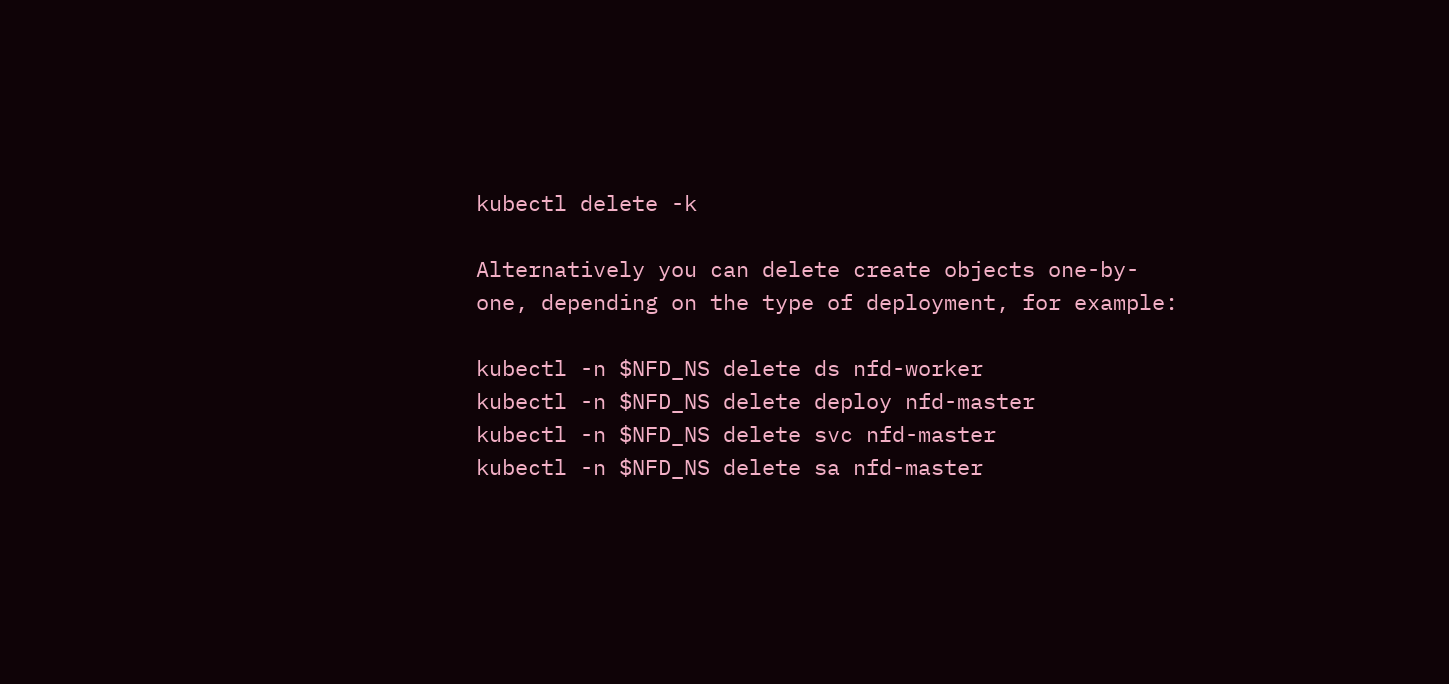kubectl delete -k

Alternatively you can delete create objects one-by-one, depending on the type of deployment, for example:

kubectl -n $NFD_NS delete ds nfd-worker
kubectl -n $NFD_NS delete deploy nfd-master
kubectl -n $NFD_NS delete svc nfd-master
kubectl -n $NFD_NS delete sa nfd-master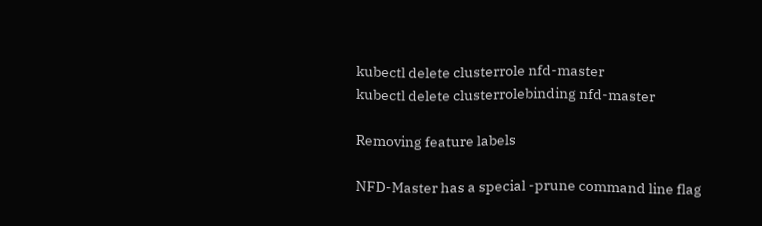kubectl delete clusterrole nfd-master
kubectl delete clusterrolebinding nfd-master

Removing feature labels

NFD-Master has a special -prune command line flag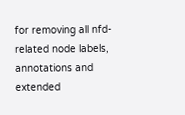for removing all nfd-related node labels, annotations and extended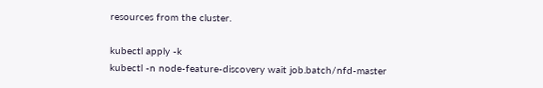resources from the cluster.

kubectl apply -k
kubectl -n node-feature-discovery wait job.batch/nfd-master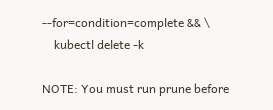--for=condition=complete && \
    kubectl delete -k

NOTE: You must run prune before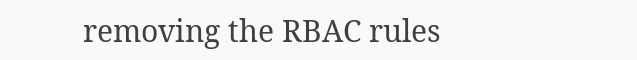removing the RBAC rules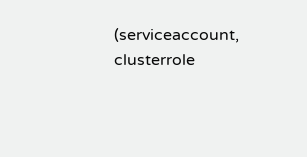(serviceaccount, clusterrole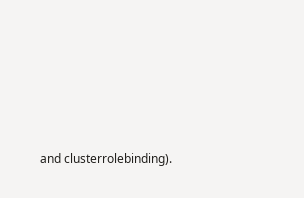and clusterrolebinding).